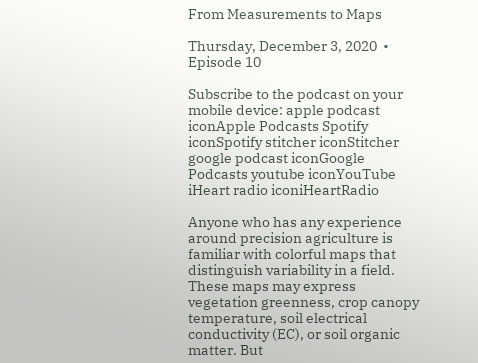From Measurements to Maps

Thursday, December 3, 2020  •  Episode 10

Subscribe to the podcast on your mobile device: apple podcast iconApple Podcasts Spotify iconSpotify stitcher iconStitcher google podcast iconGoogle Podcasts youtube iconYouTube iHeart radio iconiHeartRadio

Anyone who has any experience around precision agriculture is familiar with colorful maps that distinguish variability in a field. These maps may express vegetation greenness, crop canopy temperature, soil electrical conductivity (EC), or soil organic matter. But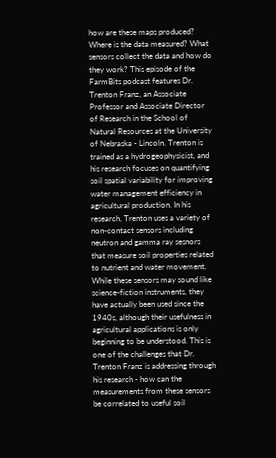how are these maps produced? Where is the data measured? What sensors collect the data and how do they work? This episode of the FarmBits podcast features Dr. Trenton Franz, an Associate Professor and Associate Director of Research in the School of Natural Resources at the University of Nebraska - Lincoln. Trenton is trained as a hydrogeophysicist, and his research focuses on quantifying soil spatial variability for improving water management efficiency in agricultural production. In his research, Trenton uses a variety of non-contact sensors including neutron and gamma ray sesnors that measure soil properties related to nutrient and water movement. While these sensors may sound like science-fiction instruments, they have actually been used since the 1940s, although their usefulness in agricultural applications is only beginning to be understood. This is one of the challenges that Dr. Trenton Franz is addressing through his research - how can the measurements from these sensors be correlated to useful soil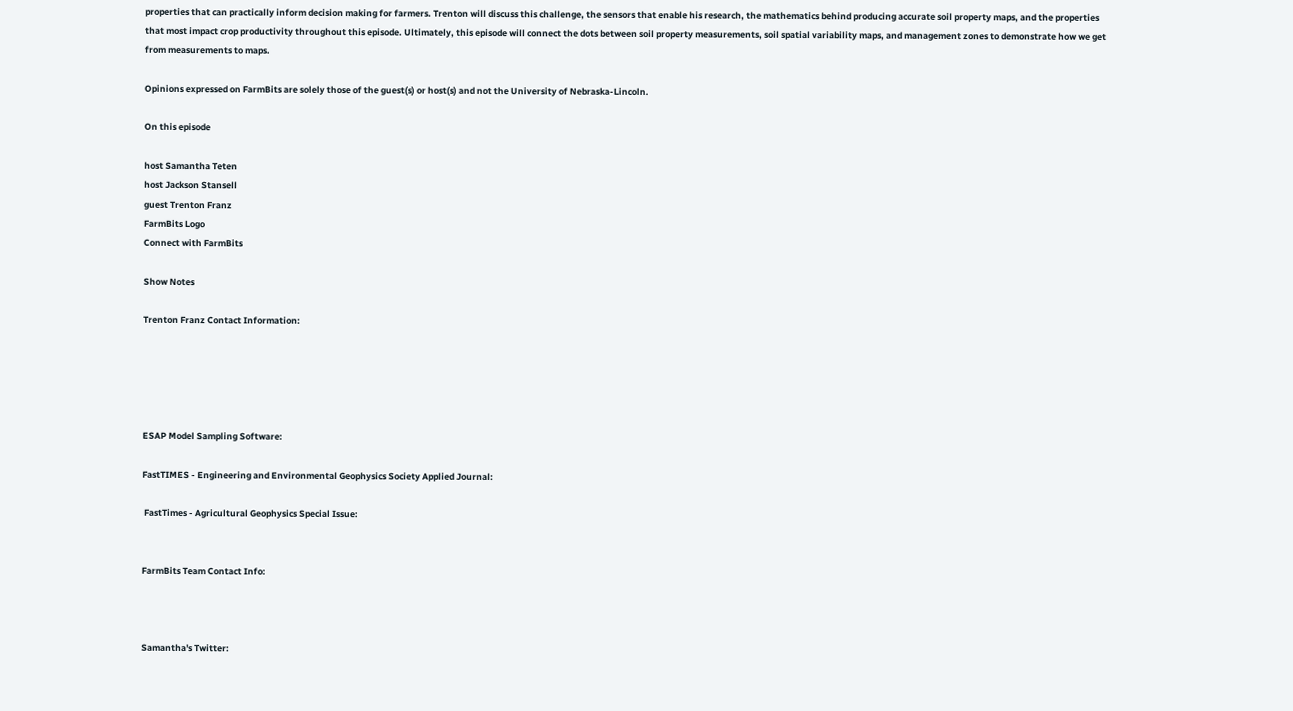properties that can practically inform decision making for farmers. Trenton will discuss this challenge, the sensors that enable his research, the mathematics behind producing accurate soil property maps, and the properties that most impact crop productivity throughout this episode. Ultimately, this episode will connect the dots between soil property measurements, soil spatial variability maps, and management zones to demonstrate how we get from measurements to maps.

Opinions expressed on FarmBits are solely those of the guest(s) or host(s) and not the University of Nebraska-Lincoln.

On this episode

host Samantha Teten
host Jackson Stansell
guest Trenton Franz
FarmBits Logo
Connect with FarmBits

Show Notes

Trenton Franz Contact Information:





ESAP Model Sampling Software:

FastTIMES - Engineering and Environmental Geophysics Society Applied Journal:

 FastTimes - Agricultural Geophysics Special Issue:


FarmBits Team Contact Info:



Samantha's Twitter: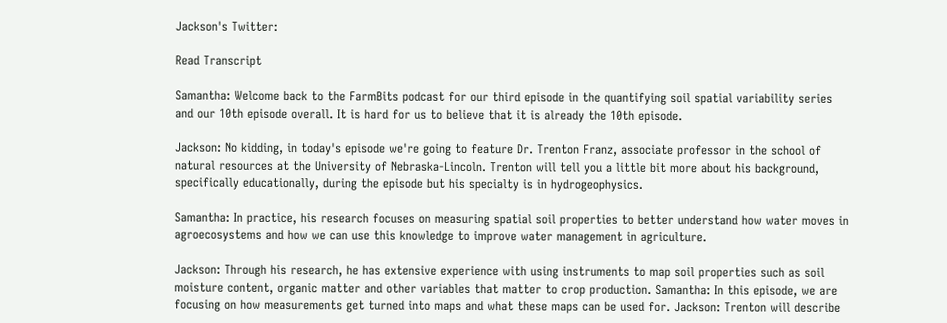Jackson's Twitter:

Read Transcript

Samantha: Welcome back to the FarmBits podcast for our third episode in the quantifying soil spatial variability series and our 10th episode overall. It is hard for us to believe that it is already the 10th episode.

Jackson: No kidding, in today's episode we're going to feature Dr. Trenton Franz, associate professor in the school of natural resources at the University of Nebraska-Lincoln. Trenton will tell you a little bit more about his background, specifically educationally, during the episode but his specialty is in hydrogeophysics.

Samantha: In practice, his research focuses on measuring spatial soil properties to better understand how water moves in agroecosystems and how we can use this knowledge to improve water management in agriculture.

Jackson: Through his research, he has extensive experience with using instruments to map soil properties such as soil moisture content, organic matter and other variables that matter to crop production. Samantha: In this episode, we are focusing on how measurements get turned into maps and what these maps can be used for. Jackson: Trenton will describe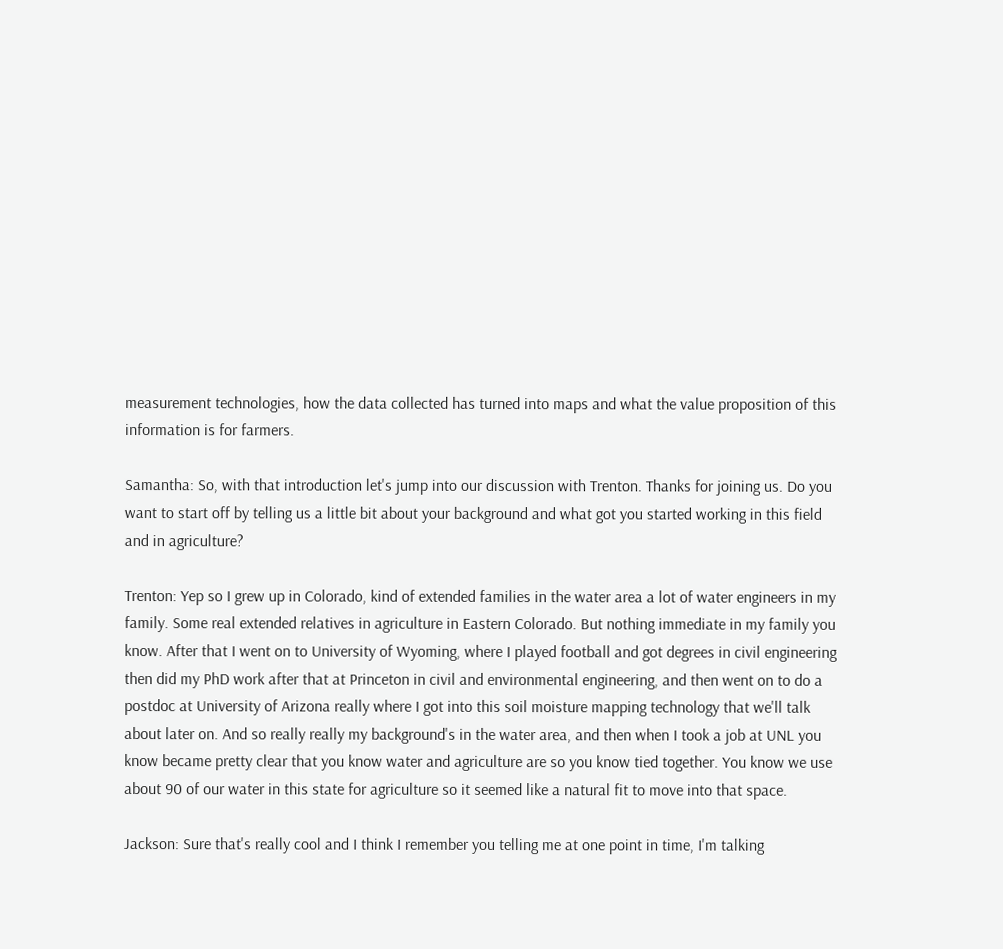measurement technologies, how the data collected has turned into maps and what the value proposition of this information is for farmers.

Samantha: So, with that introduction let's jump into our discussion with Trenton. Thanks for joining us. Do you want to start off by telling us a little bit about your background and what got you started working in this field and in agriculture?

Trenton: Yep so I grew up in Colorado, kind of extended families in the water area a lot of water engineers in my family. Some real extended relatives in agriculture in Eastern Colorado. But nothing immediate in my family you know. After that I went on to University of Wyoming, where I played football and got degrees in civil engineering then did my PhD work after that at Princeton in civil and environmental engineering, and then went on to do a postdoc at University of Arizona really where I got into this soil moisture mapping technology that we'll talk about later on. And so really really my background's in the water area, and then when I took a job at UNL you know became pretty clear that you know water and agriculture are so you know tied together. You know we use about 90 of our water in this state for agriculture so it seemed like a natural fit to move into that space.

Jackson: Sure that's really cool and I think I remember you telling me at one point in time, I'm talking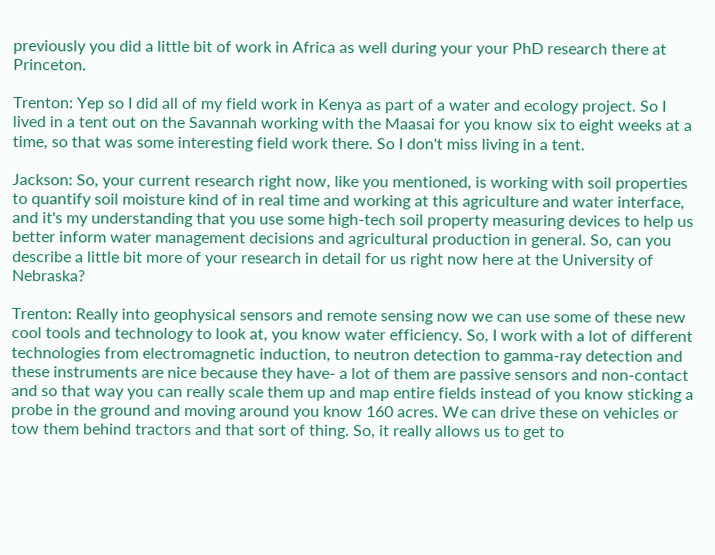previously you did a little bit of work in Africa as well during your your PhD research there at Princeton.

Trenton: Yep so I did all of my field work in Kenya as part of a water and ecology project. So I lived in a tent out on the Savannah working with the Maasai for you know six to eight weeks at a time, so that was some interesting field work there. So I don't miss living in a tent.

Jackson: So, your current research right now, like you mentioned, is working with soil properties to quantify soil moisture kind of in real time and working at this agriculture and water interface, and it's my understanding that you use some high-tech soil property measuring devices to help us better inform water management decisions and agricultural production in general. So, can you describe a little bit more of your research in detail for us right now here at the University of Nebraska?

Trenton: Really into geophysical sensors and remote sensing now we can use some of these new cool tools and technology to look at, you know water efficiency. So, I work with a lot of different technologies from electromagnetic induction, to neutron detection to gamma-ray detection and these instruments are nice because they have- a lot of them are passive sensors and non-contact and so that way you can really scale them up and map entire fields instead of you know sticking a probe in the ground and moving around you know 160 acres. We can drive these on vehicles or tow them behind tractors and that sort of thing. So, it really allows us to get to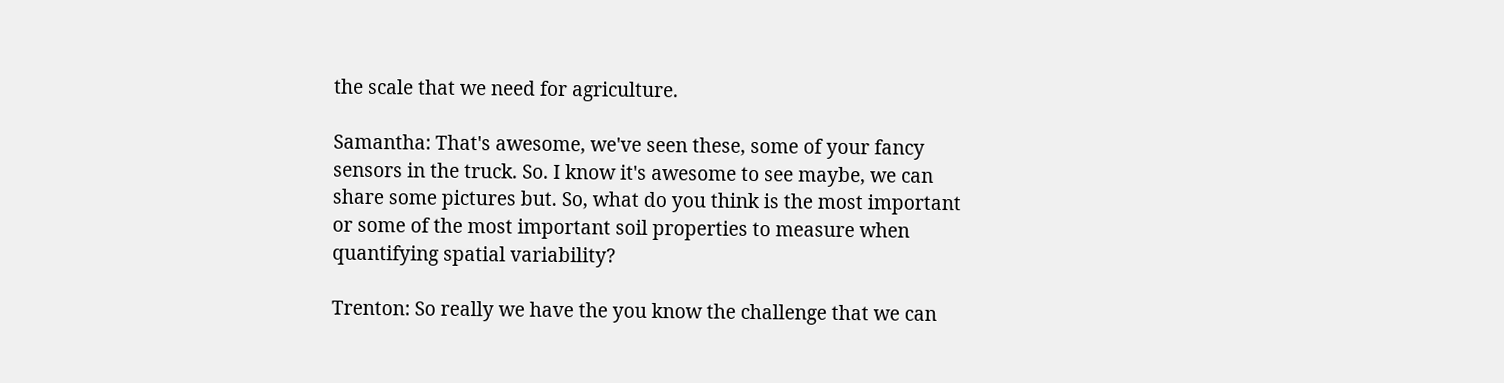the scale that we need for agriculture.

Samantha: That's awesome, we've seen these, some of your fancy sensors in the truck. So. I know it's awesome to see maybe, we can share some pictures but. So, what do you think is the most important or some of the most important soil properties to measure when quantifying spatial variability?

Trenton: So really we have the you know the challenge that we can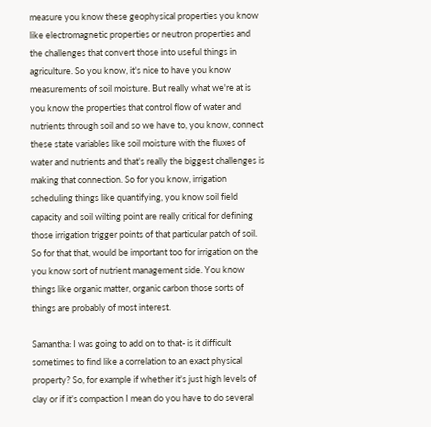measure you know these geophysical properties you know like electromagnetic properties or neutron properties and the challenges that convert those into useful things in agriculture. So you know, it's nice to have you know measurements of soil moisture. But really what we're at is you know the properties that control flow of water and nutrients through soil and so we have to, you know, connect these state variables like soil moisture with the fluxes of water and nutrients and that's really the biggest challenges is making that connection. So for you know, irrigation scheduling things like quantifying, you know soil field capacity and soil wilting point are really critical for defining those irrigation trigger points of that particular patch of soil. So for that that, would be important too for irrigation on the you know sort of nutrient management side. You know things like organic matter, organic carbon those sorts of things are probably of most interest.

Samantha: I was going to add on to that- is it difficult sometimes to find like a correlation to an exact physical property? So, for example if whether it's just high levels of clay or if it's compaction I mean do you have to do several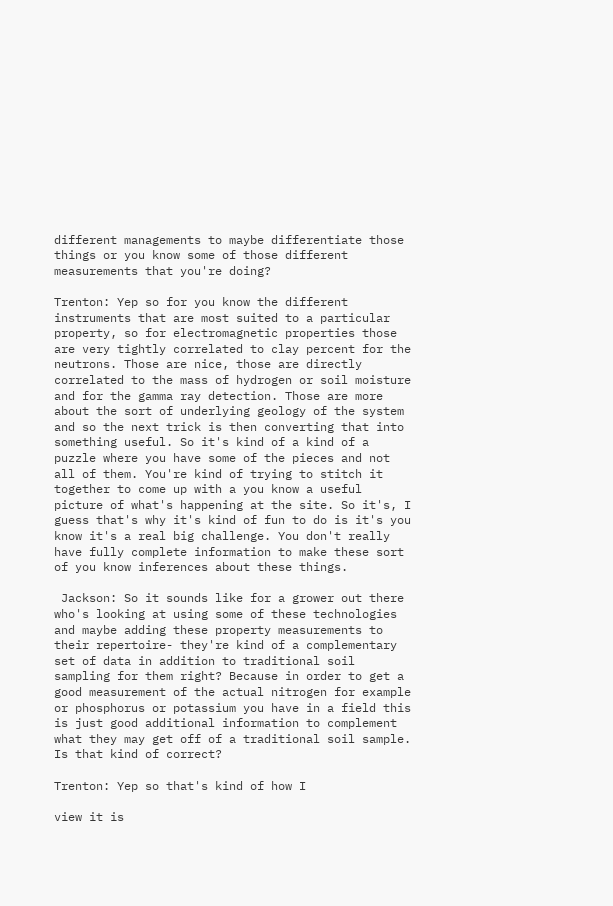different managements to maybe differentiate those things or you know some of those different measurements that you're doing?

Trenton: Yep so for you know the different instruments that are most suited to a particular property, so for electromagnetic properties those are very tightly correlated to clay percent for the neutrons. Those are nice, those are directly correlated to the mass of hydrogen or soil moisture and for the gamma ray detection. Those are more about the sort of underlying geology of the system and so the next trick is then converting that into something useful. So it's kind of a kind of a puzzle where you have some of the pieces and not all of them. You're kind of trying to stitch it together to come up with a you know a useful picture of what's happening at the site. So it's, I guess that's why it's kind of fun to do is it's you know it's a real big challenge. You don't really have fully complete information to make these sort of you know inferences about these things.

 Jackson: So it sounds like for a grower out there who's looking at using some of these technologies and maybe adding these property measurements to their repertoire- they're kind of a complementary set of data in addition to traditional soil sampling for them right? Because in order to get a good measurement of the actual nitrogen for example or phosphorus or potassium you have in a field this is just good additional information to complement what they may get off of a traditional soil sample. Is that kind of correct?

Trenton: Yep so that's kind of how I

view it is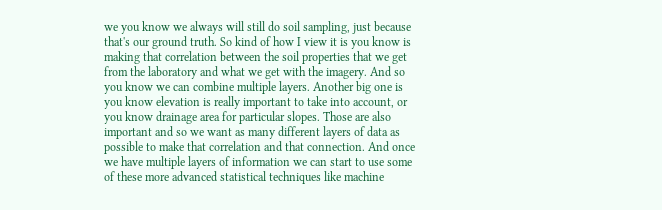we you know we always will still do soil sampling, just because that's our ground truth. So kind of how I view it is you know is making that correlation between the soil properties that we get from the laboratory and what we get with the imagery. And so you know we can combine multiple layers. Another big one is you know elevation is really important to take into account, or you know drainage area for particular slopes. Those are also important and so we want as many different layers of data as possible to make that correlation and that connection. And once we have multiple layers of information we can start to use some of these more advanced statistical techniques like machine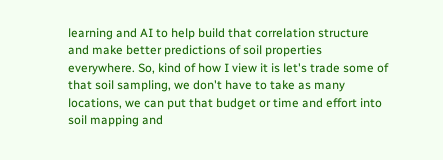learning and AI to help build that correlation structure and make better predictions of soil properties everywhere. So, kind of how I view it is let's trade some of that soil sampling, we don't have to take as many locations, we can put that budget or time and effort into soil mapping and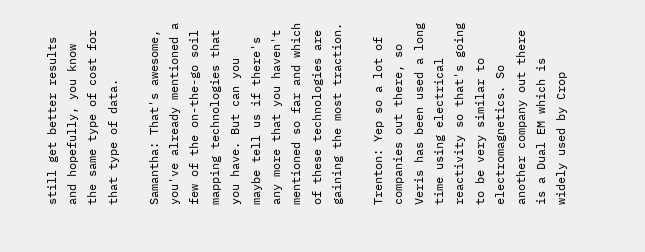still get better results and hopefully, you know the same type of cost for that type of data.

Samantha: That's awesome, you've already mentioned a few of the on-the-go soil mapping technologies that you have. But can you maybe tell us if there's any more that you haven't mentioned so far and which of these technologies are gaining the most traction.

Trenton: Yep so a lot of companies out there, so Veris has been used a long time using electrical reactivity so that's going to be very similar to electromagnetics. So another company out there is a Dual EM which is widely used by Crop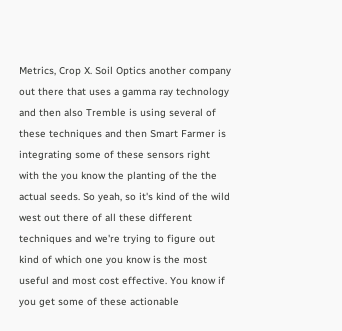Metrics, Crop X. Soil Optics another company out there that uses a gamma ray technology and then also Tremble is using several of these techniques and then Smart Farmer is integrating some of these sensors right with the you know the planting of the the actual seeds. So yeah, so it's kind of the wild west out there of all these different techniques and we're trying to figure out kind of which one you know is the most useful and most cost effective. You know if you get some of these actionable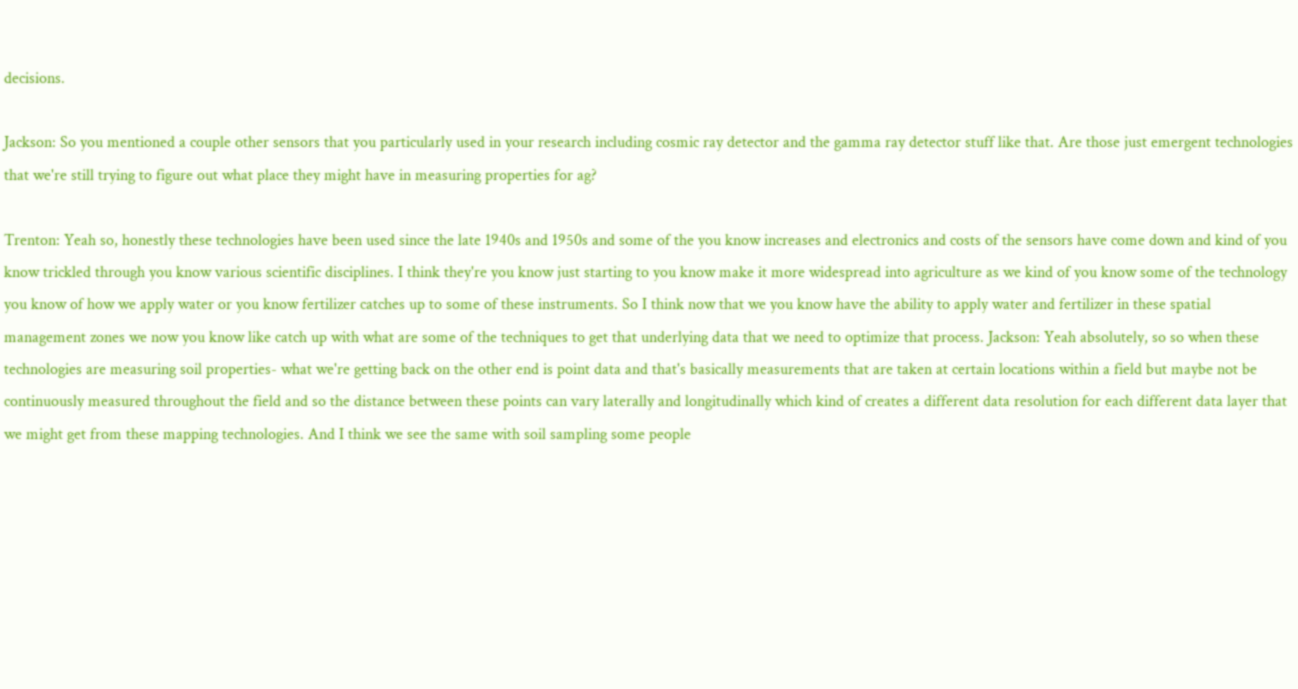decisions.

Jackson: So you mentioned a couple other sensors that you particularly used in your research including cosmic ray detector and the gamma ray detector stuff like that. Are those just emergent technologies that we're still trying to figure out what place they might have in measuring properties for ag?

Trenton: Yeah so, honestly these technologies have been used since the late 1940s and 1950s and some of the you know increases and electronics and costs of the sensors have come down and kind of you know trickled through you know various scientific disciplines. I think they're you know just starting to you know make it more widespread into agriculture as we kind of you know some of the technology you know of how we apply water or you know fertilizer catches up to some of these instruments. So I think now that we you know have the ability to apply water and fertilizer in these spatial management zones we now you know like catch up with what are some of the techniques to get that underlying data that we need to optimize that process. Jackson: Yeah absolutely, so so when these technologies are measuring soil properties- what we're getting back on the other end is point data and that's basically measurements that are taken at certain locations within a field but maybe not be continuously measured throughout the field and so the distance between these points can vary laterally and longitudinally which kind of creates a different data resolution for each different data layer that we might get from these mapping technologies. And I think we see the same with soil sampling some people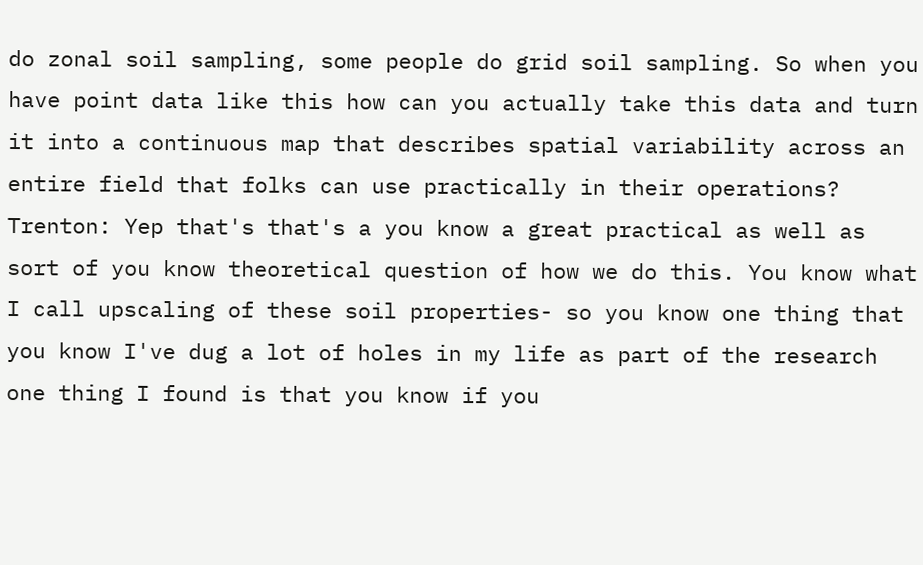do zonal soil sampling, some people do grid soil sampling. So when you have point data like this how can you actually take this data and turn it into a continuous map that describes spatial variability across an entire field that folks can use practically in their operations? Trenton: Yep that's that's a you know a great practical as well as sort of you know theoretical question of how we do this. You know what I call upscaling of these soil properties- so you know one thing that you know I've dug a lot of holes in my life as part of the research one thing I found is that you know if you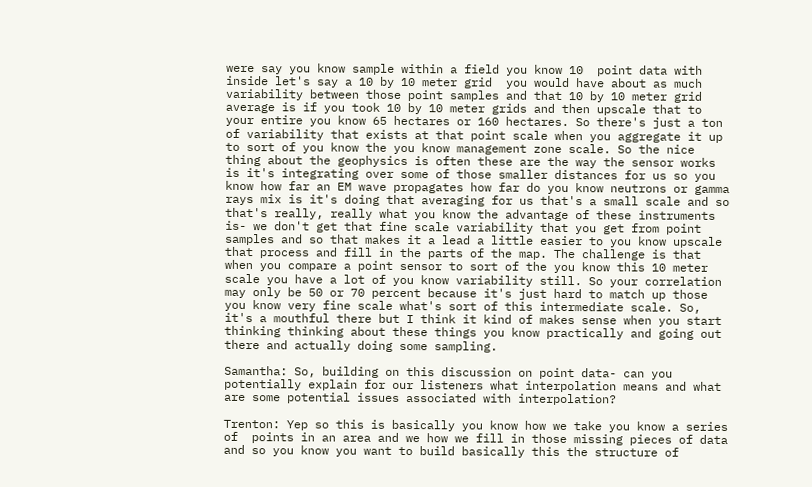were say you know sample within a field you know 10  point data with inside let's say a 10 by 10 meter grid  you would have about as much variability between those point samples and that 10 by 10 meter grid average is if you took 10 by 10 meter grids and then upscale that to your entire you know 65 hectares or 160 hectares. So there's just a ton of variability that exists at that point scale when you aggregate it up to sort of you know the you know management zone scale. So the nice thing about the geophysics is often these are the way the sensor works is it's integrating over some of those smaller distances for us so you know how far an EM wave propagates how far do you know neutrons or gamma rays mix is it's doing that averaging for us that's a small scale and so that's really, really what you know the advantage of these instruments is- we don't get that fine scale variability that you get from point samples and so that makes it a lead a little easier to you know upscale that process and fill in the parts of the map. The challenge is that when you compare a point sensor to sort of the you know this 10 meter scale you have a lot of you know variability still. So your correlation may only be 50 or 70 percent because it's just hard to match up those you know very fine scale what's sort of this intermediate scale. So, it's a mouthful there but I think it kind of makes sense when you start thinking thinking about these things you know practically and going out there and actually doing some sampling.

Samantha: So, building on this discussion on point data- can you potentially explain for our listeners what interpolation means and what are some potential issues associated with interpolation?

Trenton: Yep so this is basically you know how we take you know a series of  points in an area and we how we fill in those missing pieces of data and so you know you want to build basically this the structure of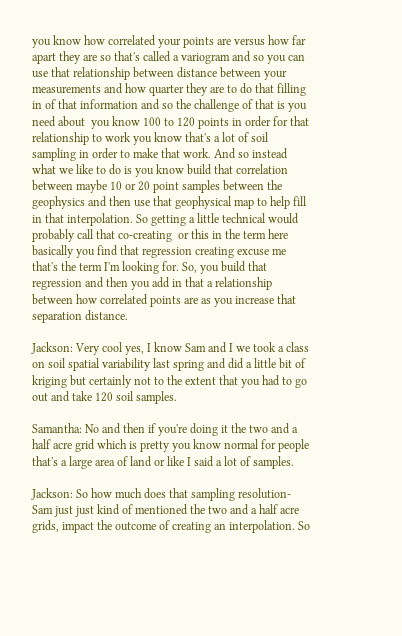you know how correlated your points are versus how far apart they are so that's called a variogram and so you can use that relationship between distance between your measurements and how quarter they are to do that filling in of that information and so the challenge of that is you need about  you know 100 to 120 points in order for that  relationship to work you know that's a lot of soil sampling in order to make that work. And so instead what we like to do is you know build that correlation between maybe 10 or 20 point samples between the geophysics and then use that geophysical map to help fill in that interpolation. So getting a little technical would probably call that co-creating  or this in the term here basically you find that regression creating excuse me that's the term I'm looking for. So, you build that regression and then you add in that a relationship between how correlated points are as you increase that separation distance.

Jackson: Very cool yes, I know Sam and I we took a class on soil spatial variability last spring and did a little bit of kriging but certainly not to the extent that you had to go out and take 120 soil samples.

Samantha: No and then if you're doing it the two and a half acre grid which is pretty you know normal for people that's a large area of land or like I said a lot of samples.

Jackson: So how much does that sampling resolution- Sam just just kind of mentioned the two and a half acre grids, impact the outcome of creating an interpolation. So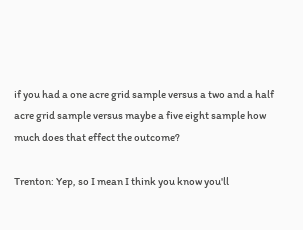if you had a one acre grid sample versus a two and a half acre grid sample versus maybe a five eight sample how much does that effect the outcome?

Trenton: Yep, so I mean I think you know you'll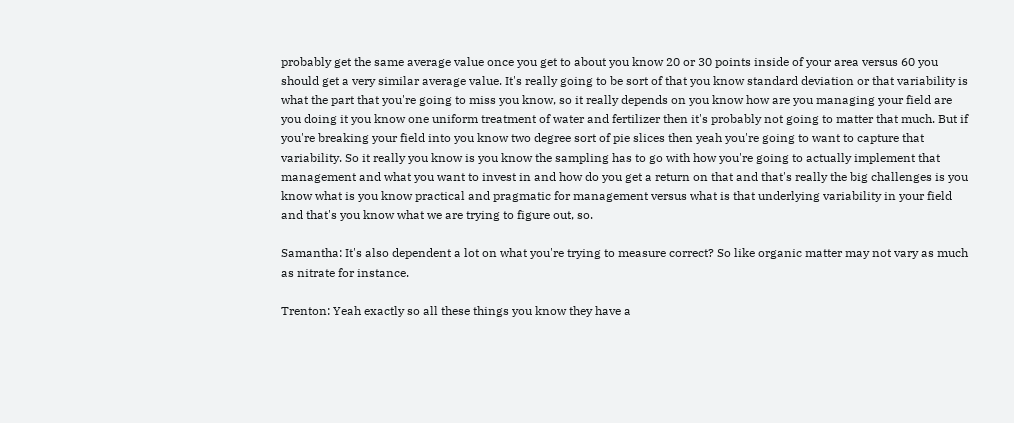probably get the same average value once you get to about you know 20 or 30 points inside of your area versus 60 you should get a very similar average value. It's really going to be sort of that you know standard deviation or that variability is what the part that you're going to miss you know, so it really depends on you know how are you managing your field are you doing it you know one uniform treatment of water and fertilizer then it's probably not going to matter that much. But if you're breaking your field into you know two degree sort of pie slices then yeah you're going to want to capture that variability. So it really you know is you know the sampling has to go with how you're going to actually implement that management and what you want to invest in and how do you get a return on that and that's really the big challenges is you know what is you know practical and pragmatic for management versus what is that underlying variability in your field and that's you know what we are trying to figure out, so.

Samantha: It's also dependent a lot on what you're trying to measure correct? So like organic matter may not vary as much as nitrate for instance.

Trenton: Yeah exactly so all these things you know they have a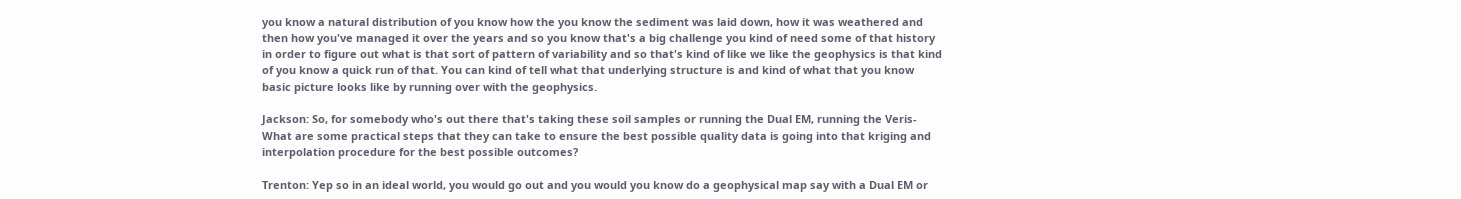you know a natural distribution of you know how the you know the sediment was laid down, how it was weathered and then how you've managed it over the years and so you know that's a big challenge you kind of need some of that history in order to figure out what is that sort of pattern of variability and so that's kind of like we like the geophysics is that kind of you know a quick run of that. You can kind of tell what that underlying structure is and kind of what that you know basic picture looks like by running over with the geophysics.

Jackson: So, for somebody who's out there that's taking these soil samples or running the Dual EM, running the Veris- What are some practical steps that they can take to ensure the best possible quality data is going into that kriging and interpolation procedure for the best possible outcomes?

Trenton: Yep so in an ideal world, you would go out and you would you know do a geophysical map say with a Dual EM or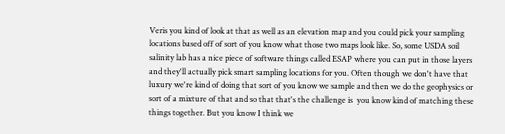Veris you kind of look at that as well as an elevation map and you could pick your sampling locations based off of sort of you know what those two maps look like. So, some USDA soil salinity lab has a nice piece of software things called ESAP where you can put in those layers and they'll actually pick smart sampling locations for you. Often though we don't have that luxury we're kind of doing that sort of you know we sample and then we do the geophysics or sort of a mixture of that and so that that's the challenge is  you know kind of matching these things together. But you know I think we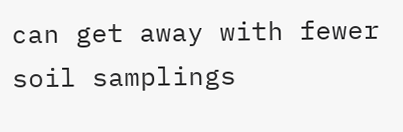can get away with fewer soil samplings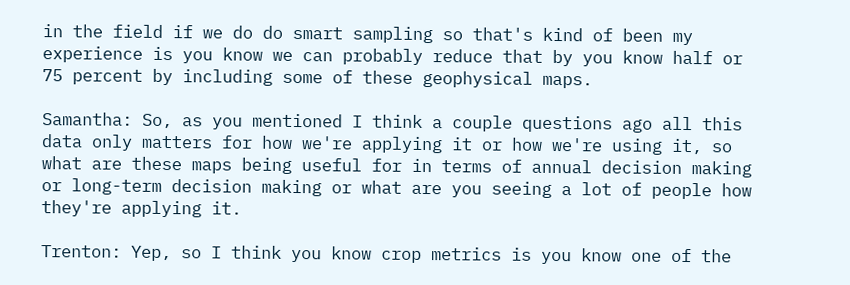in the field if we do do smart sampling so that's kind of been my experience is you know we can probably reduce that by you know half or 75 percent by including some of these geophysical maps.

Samantha: So, as you mentioned I think a couple questions ago all this data only matters for how we're applying it or how we're using it, so what are these maps being useful for in terms of annual decision making or long-term decision making or what are you seeing a lot of people how they're applying it.

Trenton: Yep, so I think you know crop metrics is you know one of the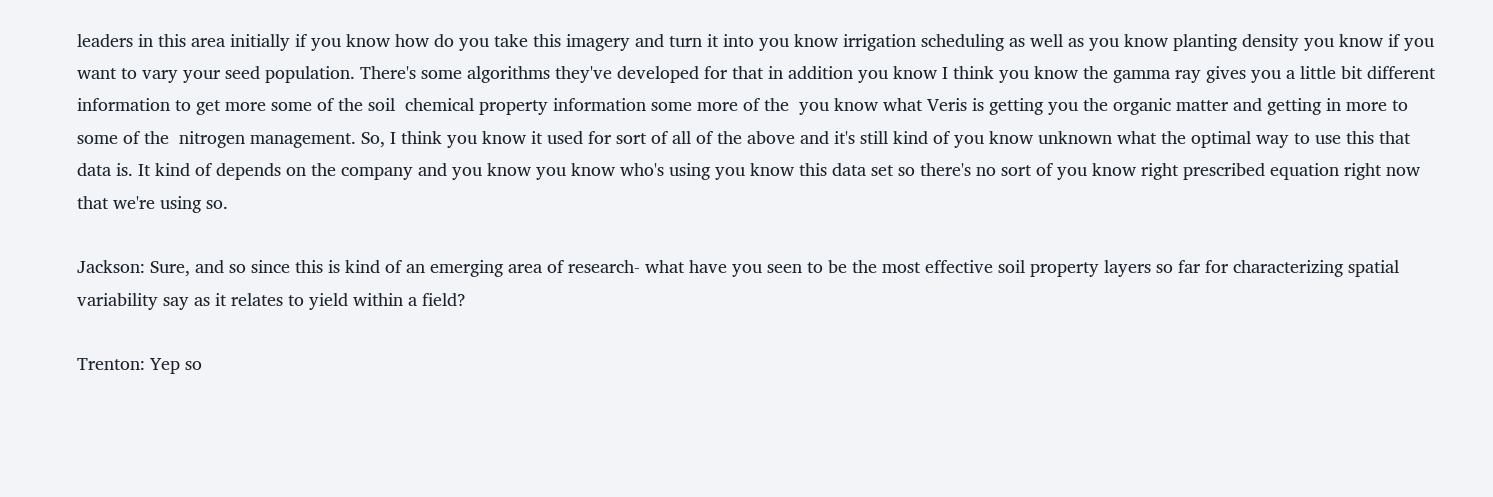leaders in this area initially if you know how do you take this imagery and turn it into you know irrigation scheduling as well as you know planting density you know if you want to vary your seed population. There's some algorithms they've developed for that in addition you know I think you know the gamma ray gives you a little bit different information to get more some of the soil  chemical property information some more of the  you know what Veris is getting you the organic matter and getting in more to some of the  nitrogen management. So, I think you know it used for sort of all of the above and it's still kind of you know unknown what the optimal way to use this that data is. It kind of depends on the company and you know you know who's using you know this data set so there's no sort of you know right prescribed equation right now that we're using so.

Jackson: Sure, and so since this is kind of an emerging area of research- what have you seen to be the most effective soil property layers so far for characterizing spatial variability say as it relates to yield within a field?

Trenton: Yep so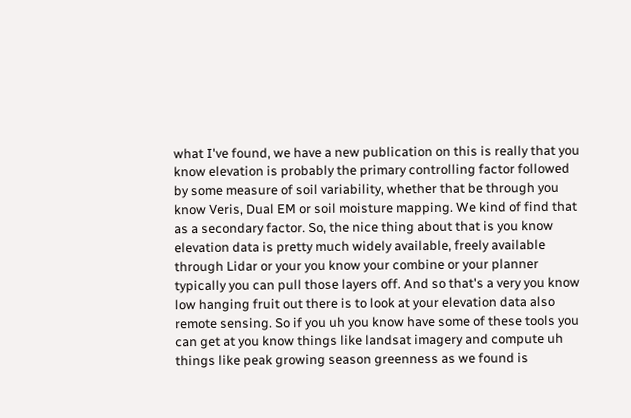what I've found, we have a new publication on this is really that you know elevation is probably the primary controlling factor followed by some measure of soil variability, whether that be through you know Veris, Dual EM or soil moisture mapping. We kind of find that as a secondary factor. So, the nice thing about that is you know elevation data is pretty much widely available, freely available through Lidar or your you know your combine or your planner typically you can pull those layers off. And so that's a very you know low hanging fruit out there is to look at your elevation data also remote sensing. So if you uh you know have some of these tools you can get at you know things like landsat imagery and compute uh things like peak growing season greenness as we found is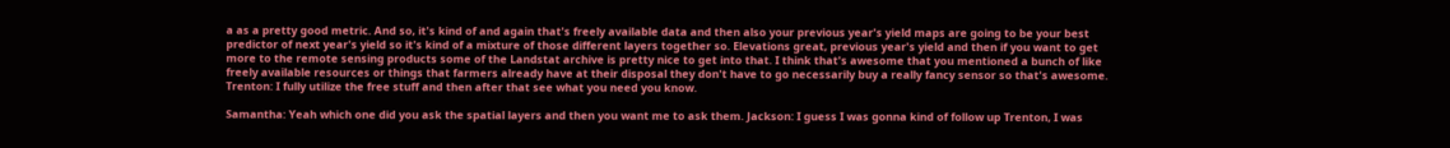a as a pretty good metric. And so, it's kind of and again that's freely available data and then also your previous year's yield maps are going to be your best predictor of next year's yield so it's kind of a mixture of those different layers together so. Elevations great, previous year's yield and then if you want to get more to the remote sensing products some of the Landstat archive is pretty nice to get into that. I think that's awesome that you mentioned a bunch of like freely available resources or things that farmers already have at their disposal they don't have to go necessarily buy a really fancy sensor so that's awesome. Trenton: I fully utilize the free stuff and then after that see what you need you know.

Samantha: Yeah which one did you ask the spatial layers and then you want me to ask them. Jackson: I guess I was gonna kind of follow up Trenton, I was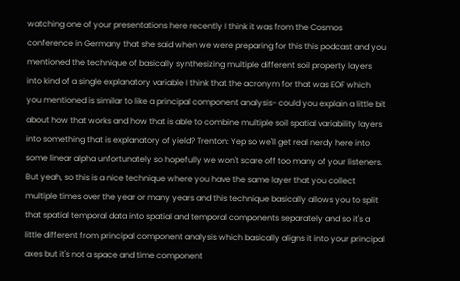watching one of your presentations here recently I think it was from the Cosmos conference in Germany that she said when we were preparing for this this podcast and you mentioned the technique of basically synthesizing multiple different soil property layers into kind of a single explanatory variable I think that the acronym for that was EOF which you mentioned is similar to like a principal component analysis- could you explain a little bit about how that works and how that is able to combine multiple soil spatial variability layers into something that is explanatory of yield? Trenton: Yep so we'll get real nerdy here into some linear alpha unfortunately so hopefully we won't scare off too many of your listeners. But yeah, so this is a nice technique where you have the same layer that you collect multiple times over the year or many years and this technique basically allows you to split that spatial temporal data into spatial and temporal components separately and so it's a little different from principal component analysis which basically aligns it into your principal axes but it's not a space and time component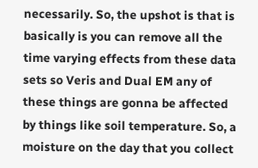necessarily. So, the upshot is that is basically is you can remove all the time varying effects from these data sets so Veris and Dual EM any of these things are gonna be affected by things like soil temperature. So, a moisture on the day that you collect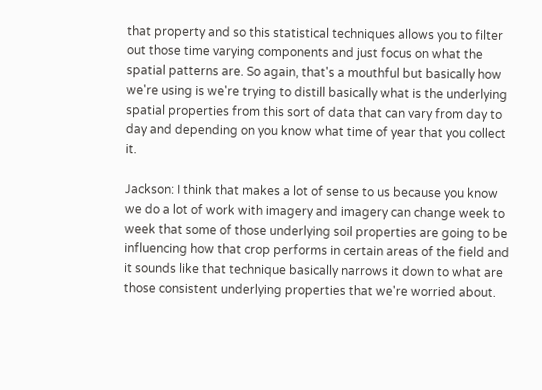that property and so this statistical techniques allows you to filter out those time varying components and just focus on what the spatial patterns are. So again, that's a mouthful but basically how we're using is we're trying to distill basically what is the underlying spatial properties from this sort of data that can vary from day to day and depending on you know what time of year that you collect it.

Jackson: I think that makes a lot of sense to us because you know we do a lot of work with imagery and imagery can change week to week that some of those underlying soil properties are going to be influencing how that crop performs in certain areas of the field and it sounds like that technique basically narrows it down to what are those consistent underlying properties that we're worried about.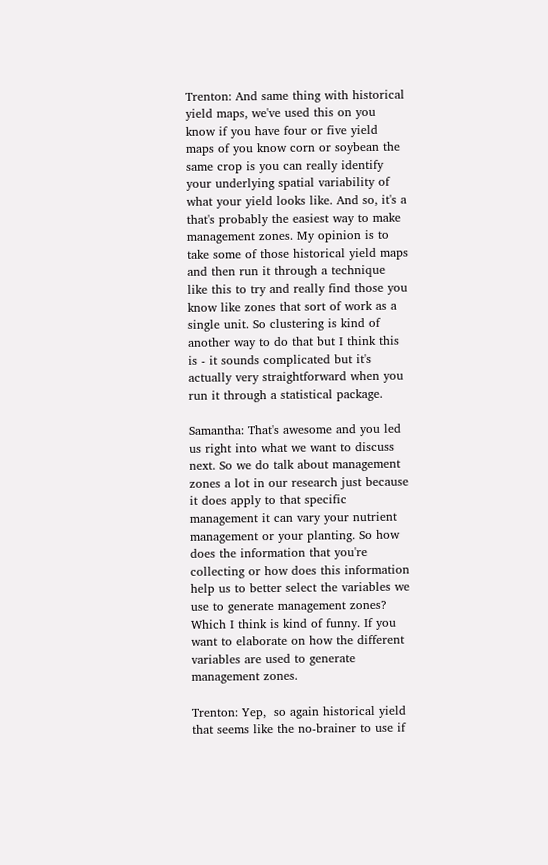Trenton: And same thing with historical yield maps, we've used this on you know if you have four or five yield maps of you know corn or soybean the same crop is you can really identify your underlying spatial variability of what your yield looks like. And so, it's a that's probably the easiest way to make management zones. My opinion is to take some of those historical yield maps and then run it through a technique like this to try and really find those you know like zones that sort of work as a single unit. So clustering is kind of another way to do that but I think this is - it sounds complicated but it's actually very straightforward when you run it through a statistical package.

Samantha: That's awesome and you led us right into what we want to discuss next. So we do talk about management zones a lot in our research just because it does apply to that specific management it can vary your nutrient management or your planting. So how does the information that you're collecting or how does this information help us to better select the variables we use to generate management zones? Which I think is kind of funny. If you want to elaborate on how the different variables are used to generate management zones.

Trenton: Yep,  so again historical yield that seems like the no-brainer to use if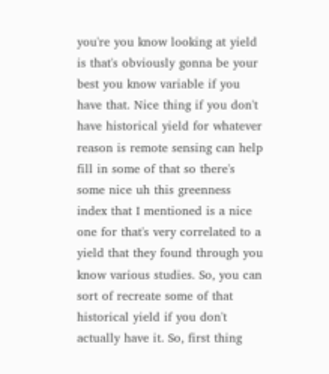you're you know looking at yield is that's obviously gonna be your best you know variable if you have that. Nice thing if you don't have historical yield for whatever reason is remote sensing can help fill in some of that so there's some nice uh this greenness index that I mentioned is a nice one for that's very correlated to a yield that they found through you know various studies. So, you can sort of recreate some of that historical yield if you don't actually have it. So, first thing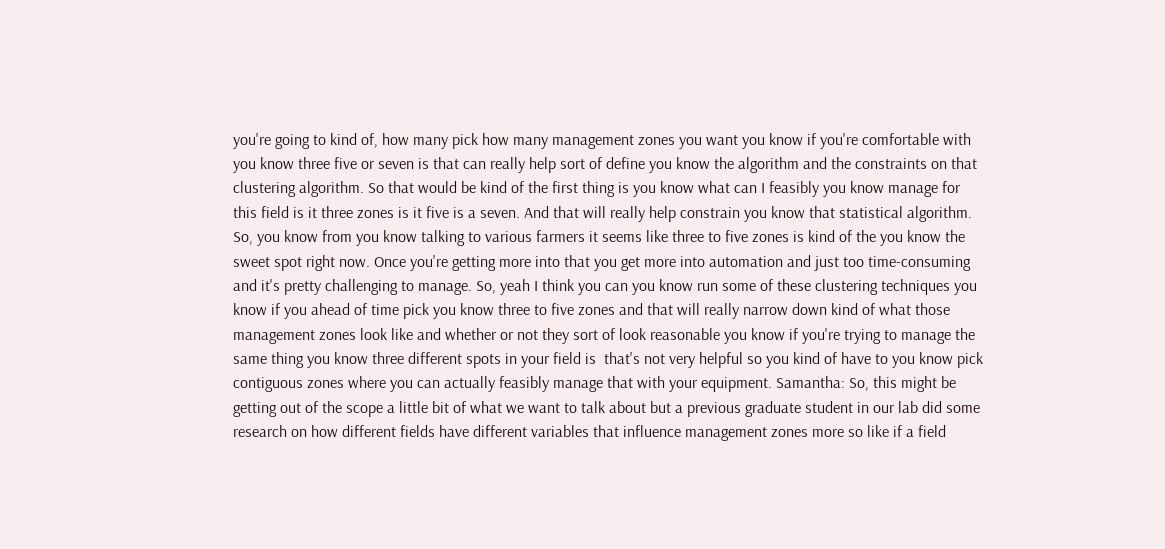you're going to kind of, how many pick how many management zones you want you know if you're comfortable with you know three five or seven is that can really help sort of define you know the algorithm and the constraints on that clustering algorithm. So that would be kind of the first thing is you know what can I feasibly you know manage for this field is it three zones is it five is a seven. And that will really help constrain you know that statistical algorithm. So, you know from you know talking to various farmers it seems like three to five zones is kind of the you know the sweet spot right now. Once you're getting more into that you get more into automation and just too time-consuming and it's pretty challenging to manage. So, yeah I think you can you know run some of these clustering techniques you know if you ahead of time pick you know three to five zones and that will really narrow down kind of what those management zones look like and whether or not they sort of look reasonable you know if you're trying to manage the same thing you know three different spots in your field is  that's not very helpful so you kind of have to you know pick contiguous zones where you can actually feasibly manage that with your equipment. Samantha: So, this might be getting out of the scope a little bit of what we want to talk about but a previous graduate student in our lab did some research on how different fields have different variables that influence management zones more so like if a field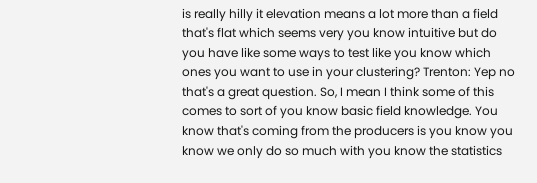is really hilly it elevation means a lot more than a field that's flat which seems very you know intuitive but do you have like some ways to test like you know which ones you want to use in your clustering? Trenton: Yep no that's a great question. So, I mean I think some of this comes to sort of you know basic field knowledge. You know that's coming from the producers is you know you know we only do so much with you know the statistics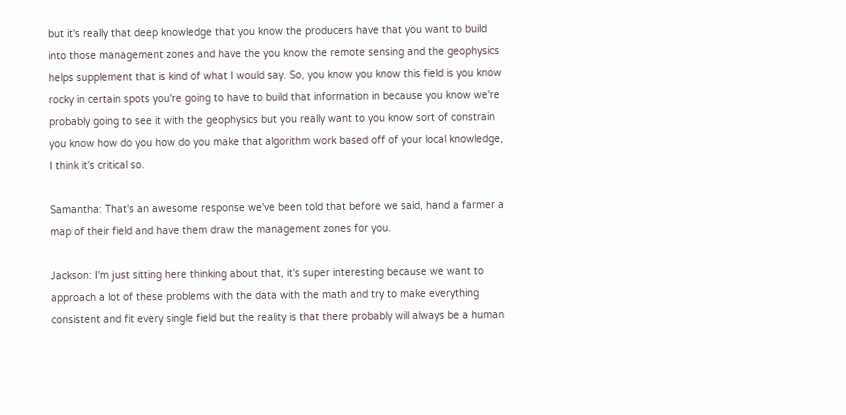but it's really that deep knowledge that you know the producers have that you want to build into those management zones and have the you know the remote sensing and the geophysics helps supplement that is kind of what I would say. So, you know you know this field is you know rocky in certain spots you're going to have to build that information in because you know we're probably going to see it with the geophysics but you really want to you know sort of constrain you know how do you how do you make that algorithm work based off of your local knowledge, I think it's critical so.

Samantha: That's an awesome response we've been told that before we said, hand a farmer a map of their field and have them draw the management zones for you.

Jackson: I'm just sitting here thinking about that, it's super interesting because we want to approach a lot of these problems with the data with the math and try to make everything consistent and fit every single field but the reality is that there probably will always be a human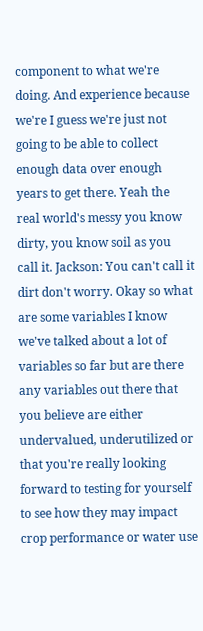component to what we're doing. And experience because we're I guess we're just not going to be able to collect enough data over enough years to get there. Yeah the real world's messy you know dirty, you know soil as you call it. Jackson: You can't call it dirt don't worry. Okay so what are some variables I know we've talked about a lot of variables so far but are there any variables out there that you believe are either undervalued, underutilized or that you're really looking forward to testing for yourself to see how they may impact crop performance or water use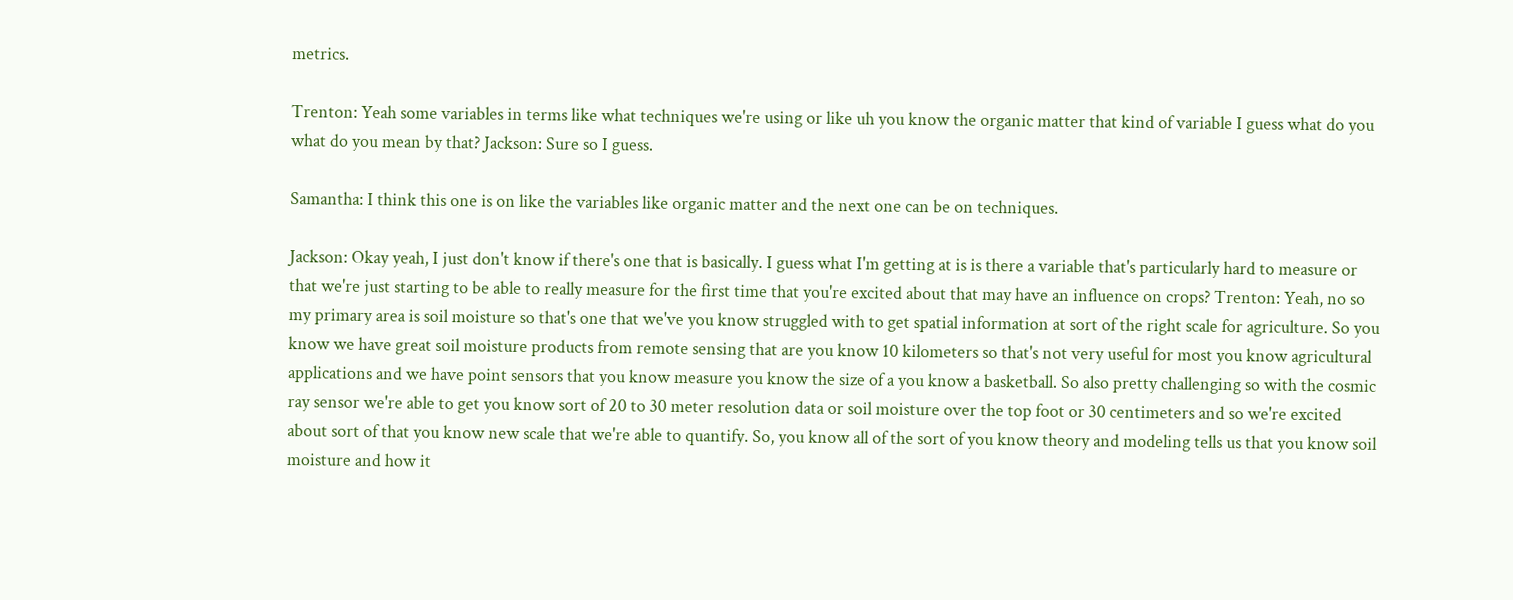metrics.

Trenton: Yeah some variables in terms like what techniques we're using or like uh you know the organic matter that kind of variable I guess what do you what do you mean by that? Jackson: Sure so I guess.

Samantha: I think this one is on like the variables like organic matter and the next one can be on techniques.

Jackson: Okay yeah, I just don't know if there's one that is basically. I guess what I'm getting at is is there a variable that's particularly hard to measure or that we're just starting to be able to really measure for the first time that you're excited about that may have an influence on crops? Trenton: Yeah, no so my primary area is soil moisture so that's one that we've you know struggled with to get spatial information at sort of the right scale for agriculture. So you know we have great soil moisture products from remote sensing that are you know 10 kilometers so that's not very useful for most you know agricultural applications and we have point sensors that you know measure you know the size of a you know a basketball. So also pretty challenging so with the cosmic ray sensor we're able to get you know sort of 20 to 30 meter resolution data or soil moisture over the top foot or 30 centimeters and so we're excited about sort of that you know new scale that we're able to quantify. So, you know all of the sort of you know theory and modeling tells us that you know soil moisture and how it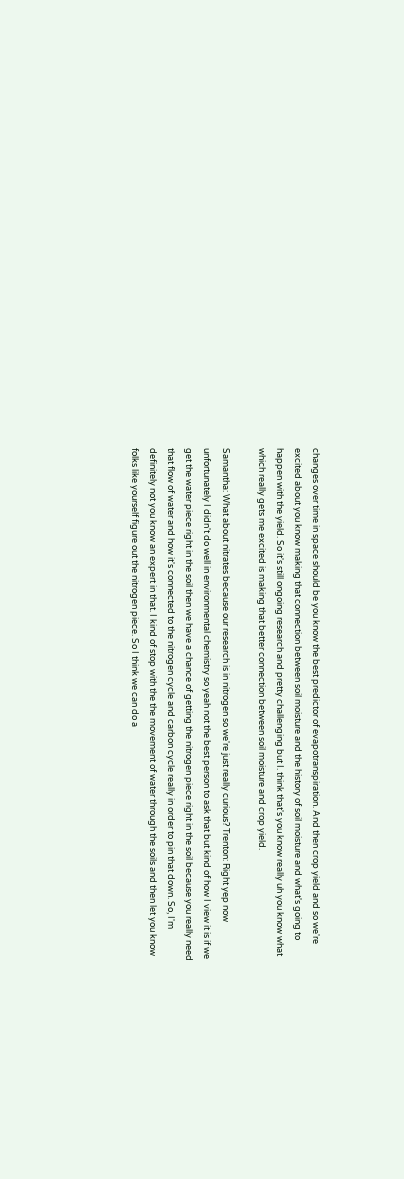changes over time in space should be you know the best predictor of evapotranspiration. And then crop yield and so we're excited about you know making that connection between soil moisture and the history of soil moisture and what's going to happen with the yield. So it's still ongoing research and pretty challenging but I. think that's you know really uh you know what which really gets me excited is making that better connection between soil moisture and crop yield.

Samantha: What about nitrates because our research is in nitrogen so we're just really curious? Trenton: Right yep now unfortunately I didn't do well in environmental chemistry so yeah not the best person to ask that but kind of how I view it is if we get the water piece right in the soil then we have a chance of getting the nitrogen piece right in the soil because you really need that flow of water and how it's connected to the nitrogen cycle and carbon cycle really in order to pin that down. So, I'm definitely not you know an expert in that. I kind of stop with the the movement of water through the soils and then let you know folks like yourself figure out the nitrogen piece. So I think we can do a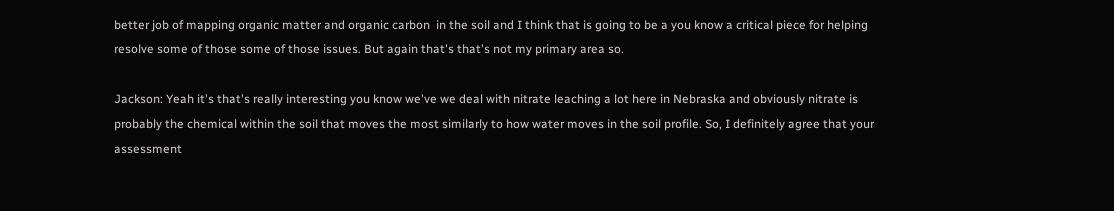better job of mapping organic matter and organic carbon  in the soil and I think that is going to be a you know a critical piece for helping resolve some of those some of those issues. But again that's that's not my primary area so.

Jackson: Yeah it's that's really interesting you know we've we deal with nitrate leaching a lot here in Nebraska and obviously nitrate is probably the chemical within the soil that moves the most similarly to how water moves in the soil profile. So, I definitely agree that your assessment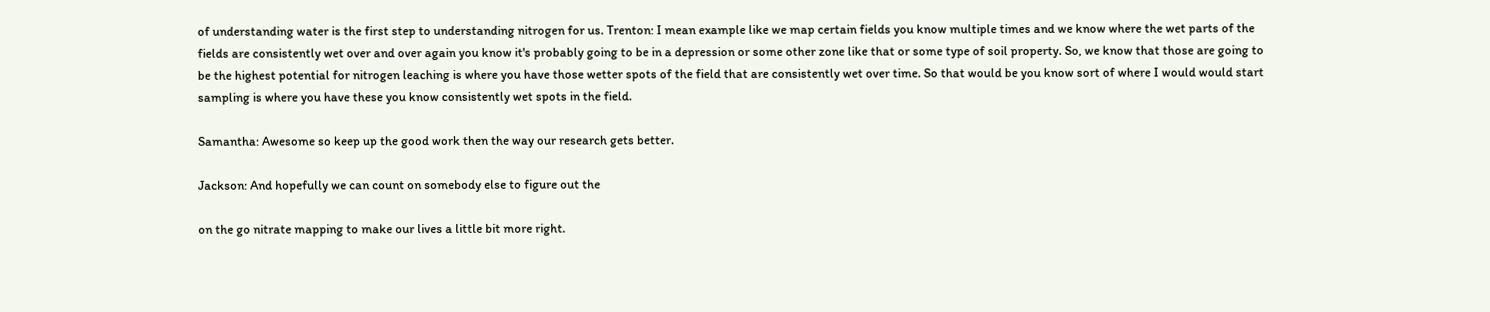of understanding water is the first step to understanding nitrogen for us. Trenton: I mean example like we map certain fields you know multiple times and we know where the wet parts of the fields are consistently wet over and over again you know it's probably going to be in a depression or some other zone like that or some type of soil property. So, we know that those are going to be the highest potential for nitrogen leaching is where you have those wetter spots of the field that are consistently wet over time. So that would be you know sort of where I would would start sampling is where you have these you know consistently wet spots in the field.

Samantha: Awesome so keep up the good work then the way our research gets better.

Jackson: And hopefully we can count on somebody else to figure out the

on the go nitrate mapping to make our lives a little bit more right.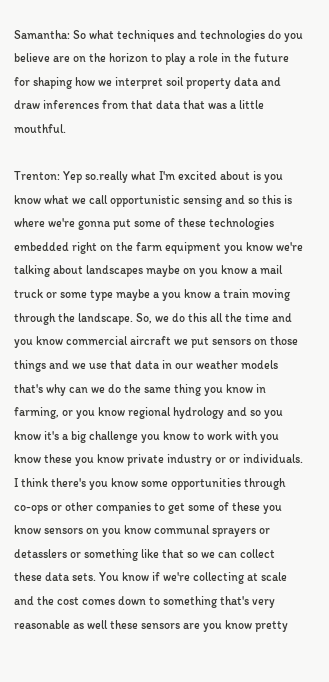Samantha: So what techniques and technologies do you believe are on the horizon to play a role in the future for shaping how we interpret soil property data and draw inferences from that data that was a little mouthful.

Trenton: Yep so.really what I'm excited about is you know what we call opportunistic sensing and so this is where we're gonna put some of these technologies embedded right on the farm equipment you know we're talking about landscapes maybe on you know a mail truck or some type maybe a you know a train moving through the landscape. So, we do this all the time and you know commercial aircraft we put sensors on those things and we use that data in our weather models that's why can we do the same thing you know in farming, or you know regional hydrology and so you know it's a big challenge you know to work with you know these you know private industry or or individuals. I think there's you know some opportunities through co-ops or other companies to get some of these you know sensors on you know communal sprayers or detasslers or something like that so we can collect these data sets. You know if we're collecting at scale and the cost comes down to something that's very reasonable as well these sensors are you know pretty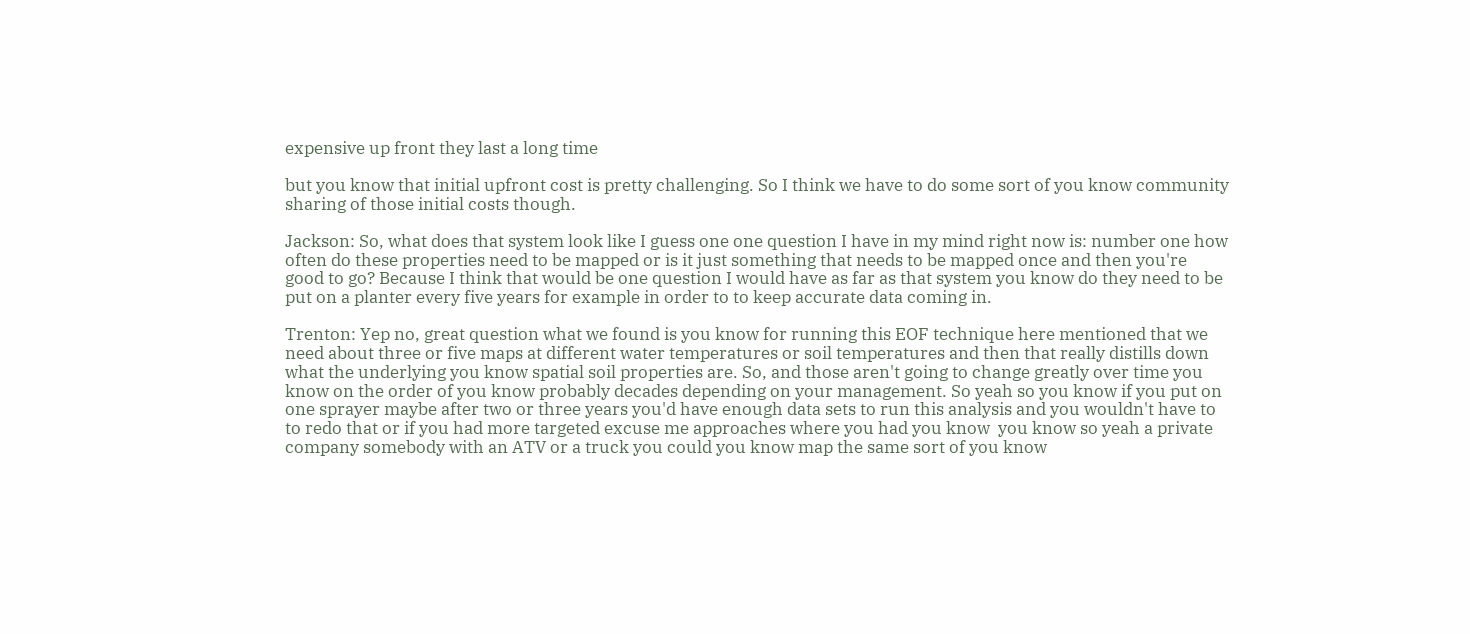expensive up front they last a long time

but you know that initial upfront cost is pretty challenging. So I think we have to do some sort of you know community sharing of those initial costs though.

Jackson: So, what does that system look like I guess one one question I have in my mind right now is: number one how often do these properties need to be mapped or is it just something that needs to be mapped once and then you're good to go? Because I think that would be one question I would have as far as that system you know do they need to be put on a planter every five years for example in order to to keep accurate data coming in.

Trenton: Yep no, great question what we found is you know for running this EOF technique here mentioned that we need about three or five maps at different water temperatures or soil temperatures and then that really distills down what the underlying you know spatial soil properties are. So, and those aren't going to change greatly over time you know on the order of you know probably decades depending on your management. So yeah so you know if you put on one sprayer maybe after two or three years you'd have enough data sets to run this analysis and you wouldn't have to to redo that or if you had more targeted excuse me approaches where you had you know  you know so yeah a private company somebody with an ATV or a truck you could you know map the same sort of you know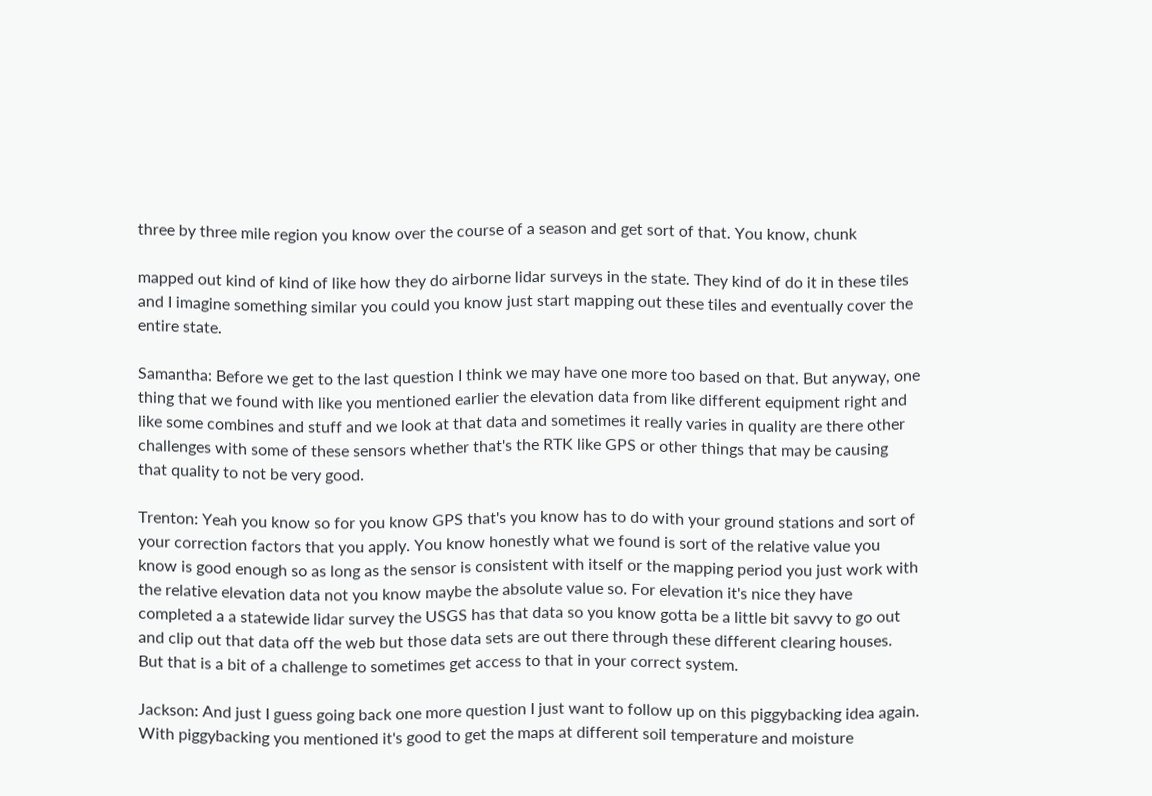three by three mile region you know over the course of a season and get sort of that. You know, chunk

mapped out kind of kind of like how they do airborne lidar surveys in the state. They kind of do it in these tiles and I imagine something similar you could you know just start mapping out these tiles and eventually cover the entire state.

Samantha: Before we get to the last question I think we may have one more too based on that. But anyway, one thing that we found with like you mentioned earlier the elevation data from like different equipment right and like some combines and stuff and we look at that data and sometimes it really varies in quality are there other challenges with some of these sensors whether that's the RTK like GPS or other things that may be causing that quality to not be very good.

Trenton: Yeah you know so for you know GPS that's you know has to do with your ground stations and sort of your correction factors that you apply. You know honestly what we found is sort of the relative value you know is good enough so as long as the sensor is consistent with itself or the mapping period you just work with the relative elevation data not you know maybe the absolute value so. For elevation it's nice they have completed a a statewide lidar survey the USGS has that data so you know gotta be a little bit savvy to go out and clip out that data off the web but those data sets are out there through these different clearing houses. But that is a bit of a challenge to sometimes get access to that in your correct system.

Jackson: And just I guess going back one more question I just want to follow up on this piggybacking idea again. With piggybacking you mentioned it's good to get the maps at different soil temperature and moisture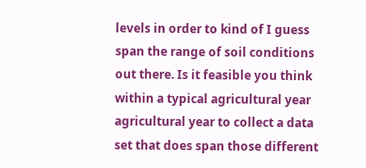levels in order to kind of I guess span the range of soil conditions out there. Is it feasible you think within a typical agricultural year agricultural year to collect a data set that does span those different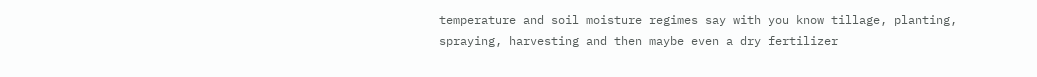temperature and soil moisture regimes say with you know tillage, planting, spraying, harvesting and then maybe even a dry fertilizer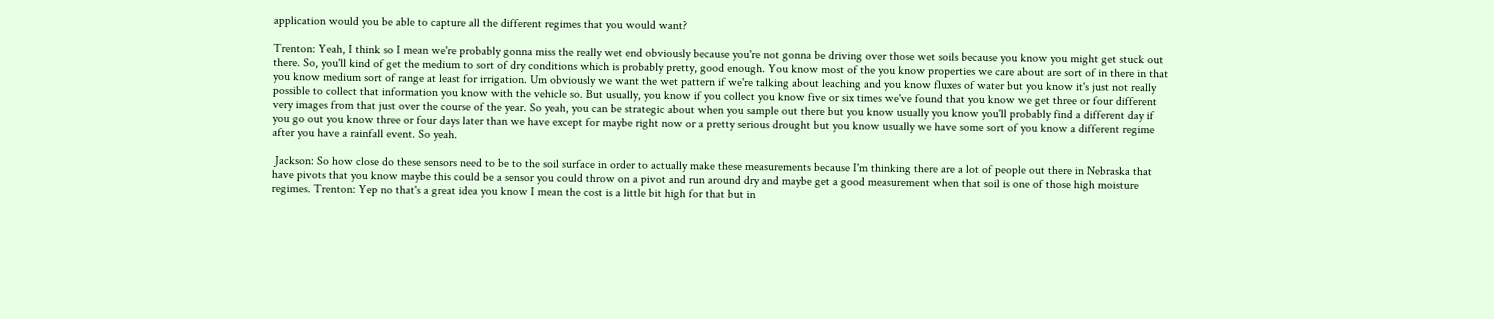application would you be able to capture all the different regimes that you would want?

Trenton: Yeah, I think so I mean we're probably gonna miss the really wet end obviously because you're not gonna be driving over those wet soils because you know you might get stuck out there. So, you'll kind of get the medium to sort of dry conditions which is probably pretty, good enough. You know most of the you know properties we care about are sort of in there in that you know medium sort of range at least for irrigation. Um obviously we want the wet pattern if we're talking about leaching and you know fluxes of water but you know it's just not really possible to collect that information you know with the vehicle so. But usually, you know if you collect you know five or six times we've found that you know we get three or four different very images from that just over the course of the year. So yeah, you can be strategic about when you sample out there but you know usually you know you'll probably find a different day if you go out you know three or four days later than we have except for maybe right now or a pretty serious drought but you know usually we have some sort of you know a different regime after you have a rainfall event. So yeah.

 Jackson: So how close do these sensors need to be to the soil surface in order to actually make these measurements because I'm thinking there are a lot of people out there in Nebraska that have pivots that you know maybe this could be a sensor you could throw on a pivot and run around dry and maybe get a good measurement when that soil is one of those high moisture regimes. Trenton: Yep no that's a great idea you know I mean the cost is a little bit high for that but in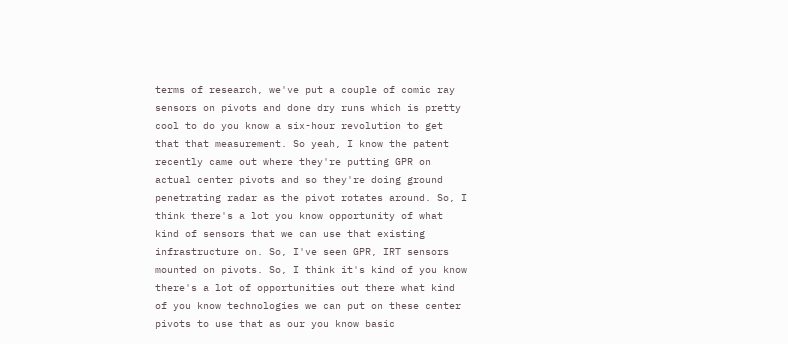terms of research, we've put a couple of comic ray sensors on pivots and done dry runs which is pretty cool to do you know a six-hour revolution to get that that measurement. So yeah, I know the patent recently came out where they're putting GPR on actual center pivots and so they're doing ground penetrating radar as the pivot rotates around. So, I think there's a lot you know opportunity of what kind of sensors that we can use that existing infrastructure on. So, I've seen GPR, IRT sensors mounted on pivots. So, I think it's kind of you know there's a lot of opportunities out there what kind of you know technologies we can put on these center pivots to use that as our you know basic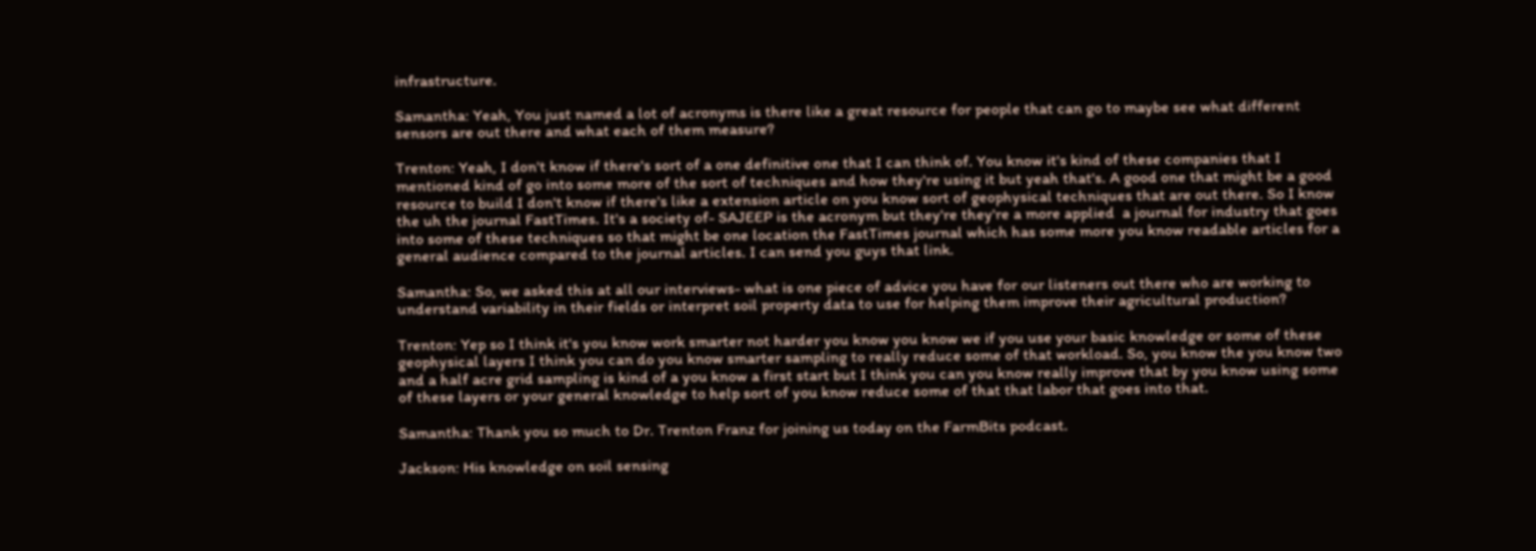infrastructure.

Samantha: Yeah, You just named a lot of acronyms is there like a great resource for people that can go to maybe see what different sensors are out there and what each of them measure?

Trenton: Yeah, I don't know if there's sort of a one definitive one that I can think of. You know it's kind of these companies that I mentioned kind of go into some more of the sort of techniques and how they're using it but yeah that's. A good one that might be a good resource to build I don't know if there's like a extension article on you know sort of geophysical techniques that are out there. So I know the uh the journal FastTimes. It's a society of- SAJEEP is the acronym but they're they're a more applied  a journal for industry that goes into some of these techniques so that might be one location the FastTimes journal which has some more you know readable articles for a general audience compared to the journal articles. I can send you guys that link.

Samantha: So, we asked this at all our interviews- what is one piece of advice you have for our listeners out there who are working to understand variability in their fields or interpret soil property data to use for helping them improve their agricultural production?

Trenton: Yep so I think it's you know work smarter not harder you know you know we if you use your basic knowledge or some of these geophysical layers I think you can do you know smarter sampling to really reduce some of that workload. So, you know the you know two and a half acre grid sampling is kind of a you know a first start but I think you can you know really improve that by you know using some of these layers or your general knowledge to help sort of you know reduce some of that that labor that goes into that.

Samantha: Thank you so much to Dr. Trenton Franz for joining us today on the FarmBits podcast.

Jackson: His knowledge on soil sensing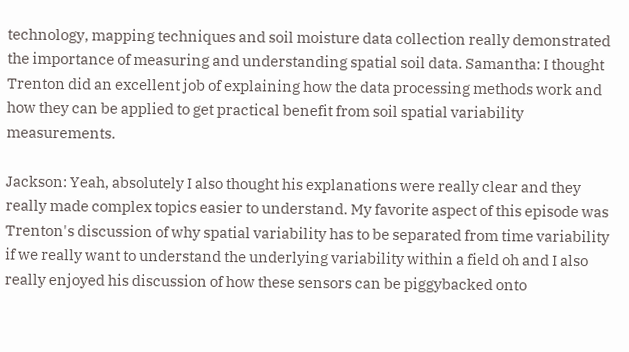technology, mapping techniques and soil moisture data collection really demonstrated the importance of measuring and understanding spatial soil data. Samantha: I thought Trenton did an excellent job of explaining how the data processing methods work and how they can be applied to get practical benefit from soil spatial variability measurements.

Jackson: Yeah, absolutely I also thought his explanations were really clear and they really made complex topics easier to understand. My favorite aspect of this episode was Trenton's discussion of why spatial variability has to be separated from time variability if we really want to understand the underlying variability within a field oh and I also really enjoyed his discussion of how these sensors can be piggybacked onto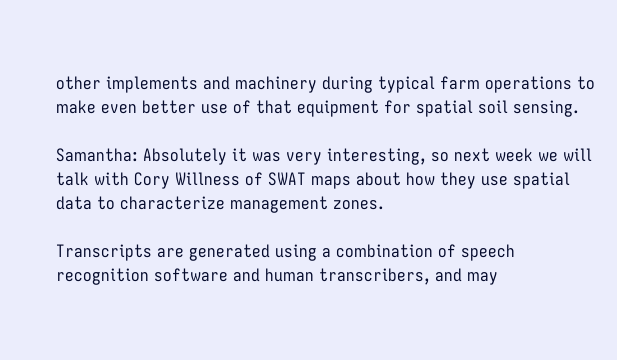other implements and machinery during typical farm operations to make even better use of that equipment for spatial soil sensing.

Samantha: Absolutely it was very interesting, so next week we will talk with Cory Willness of SWAT maps about how they use spatial data to characterize management zones.

Transcripts are generated using a combination of speech recognition software and human transcribers, and may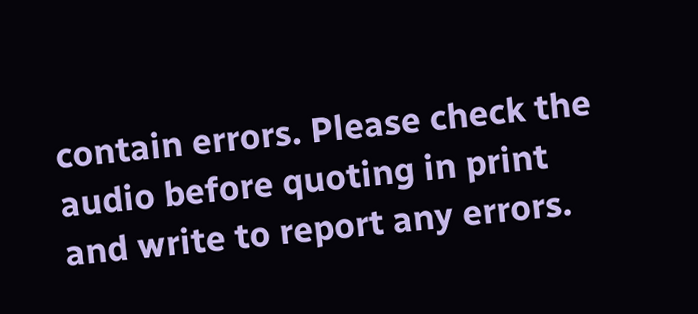contain errors. Please check the audio before quoting in print and write to report any errors.